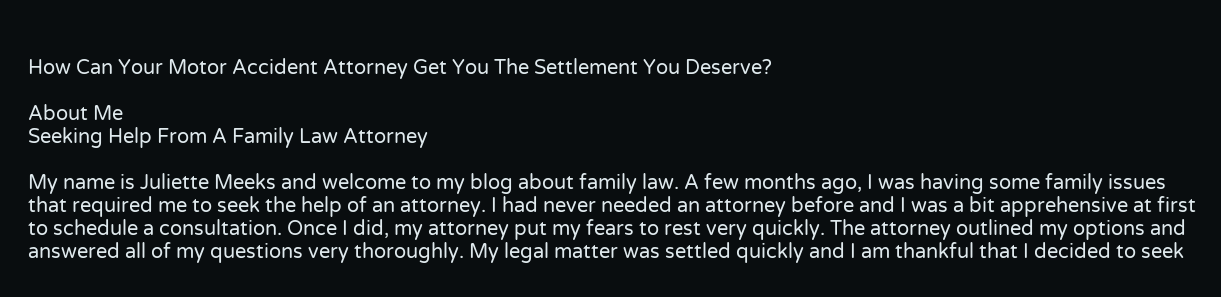How Can Your Motor Accident Attorney Get You The Settlement You Deserve?

About Me
Seeking Help From A Family Law Attorney

My name is Juliette Meeks and welcome to my blog about family law. A few months ago, I was having some family issues that required me to seek the help of an attorney. I had never needed an attorney before and I was a bit apprehensive at first to schedule a consultation. Once I did, my attorney put my fears to rest very quickly. The attorney outlined my options and answered all of my questions very thoroughly. My legal matter was settled quickly and I am thankful that I decided to seek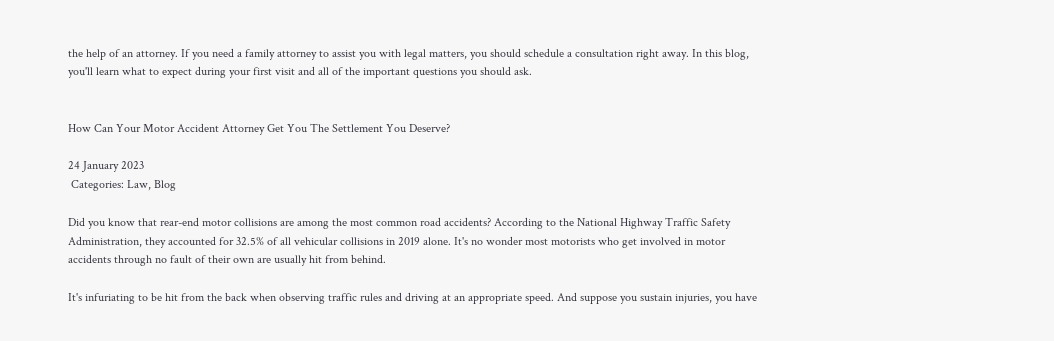the help of an attorney. If you need a family attorney to assist you with legal matters, you should schedule a consultation right away. In this blog, you'll learn what to expect during your first visit and all of the important questions you should ask.


How Can Your Motor Accident Attorney Get You The Settlement You Deserve?

24 January 2023
 Categories: Law, Blog

Did you know that rear-end motor collisions are among the most common road accidents? According to the National Highway Traffic Safety Administration, they accounted for 32.5% of all vehicular collisions in 2019 alone. It's no wonder most motorists who get involved in motor accidents through no fault of their own are usually hit from behind.

It's infuriating to be hit from the back when observing traffic rules and driving at an appropriate speed. And suppose you sustain injuries, you have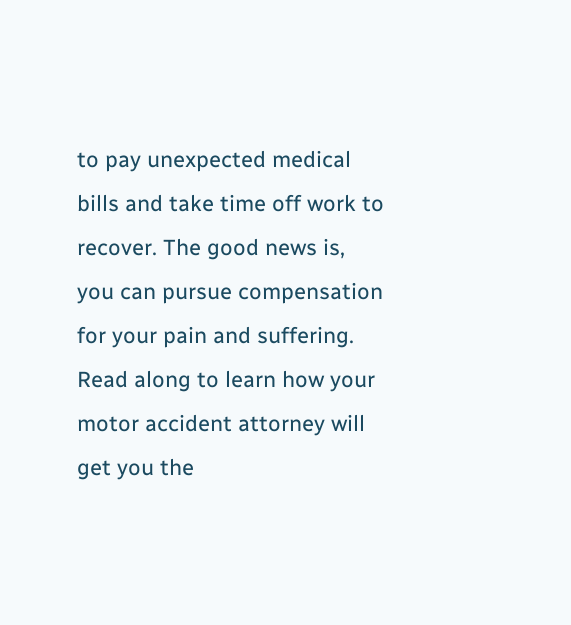to pay unexpected medical bills and take time off work to recover. The good news is, you can pursue compensation for your pain and suffering. Read along to learn how your motor accident attorney will get you the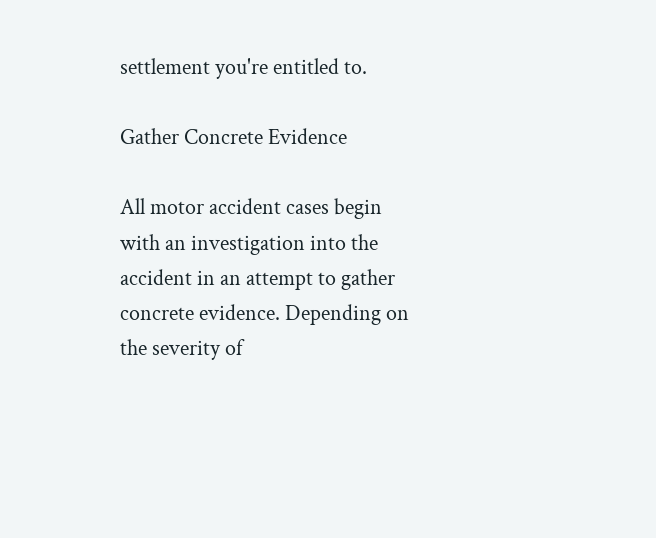settlement you're entitled to.

Gather Concrete Evidence

All motor accident cases begin with an investigation into the accident in an attempt to gather concrete evidence. Depending on the severity of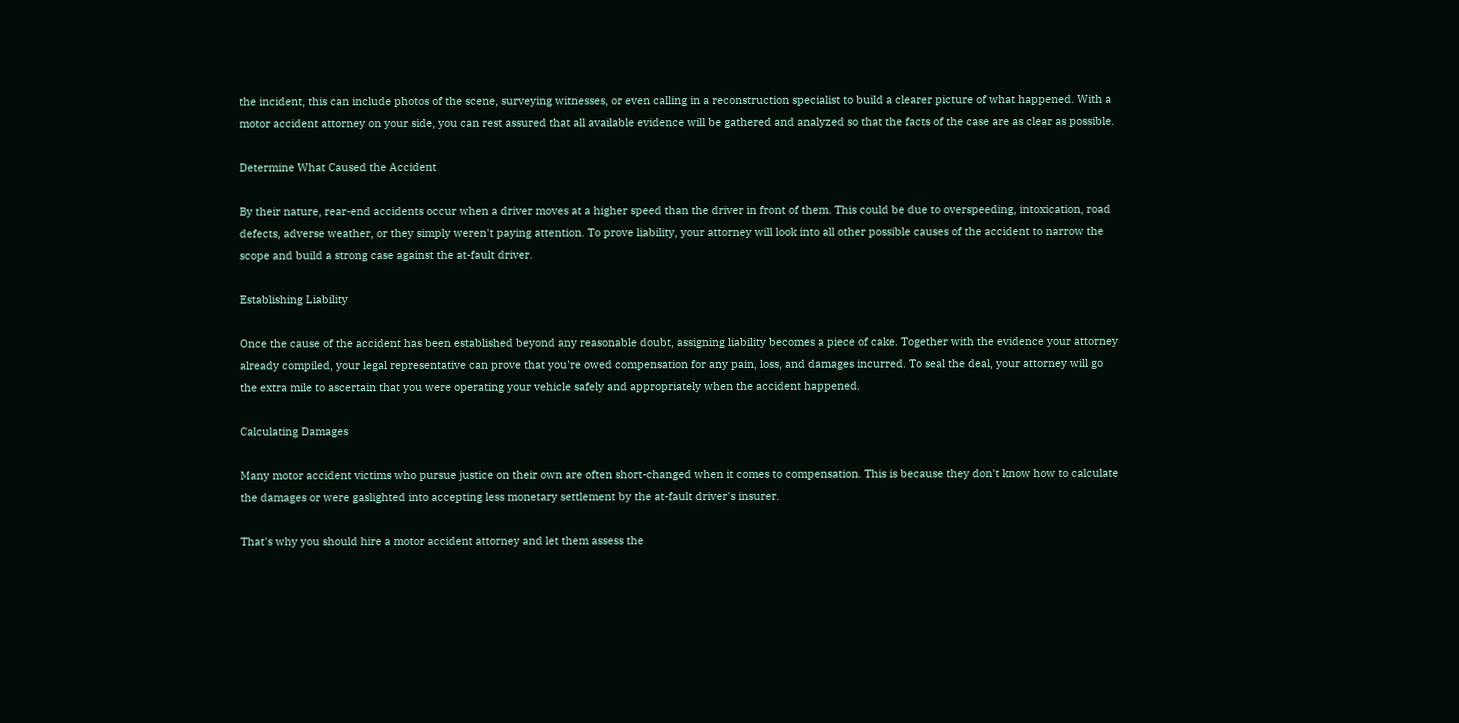the incident, this can include photos of the scene, surveying witnesses, or even calling in a reconstruction specialist to build a clearer picture of what happened. With a motor accident attorney on your side, you can rest assured that all available evidence will be gathered and analyzed so that the facts of the case are as clear as possible.

Determine What Caused the Accident

By their nature, rear-end accidents occur when a driver moves at a higher speed than the driver in front of them. This could be due to overspeeding, intoxication, road defects, adverse weather, or they simply weren't paying attention. To prove liability, your attorney will look into all other possible causes of the accident to narrow the scope and build a strong case against the at-fault driver.

Establishing Liability

Once the cause of the accident has been established beyond any reasonable doubt, assigning liability becomes a piece of cake. Together with the evidence your attorney already compiled, your legal representative can prove that you're owed compensation for any pain, loss, and damages incurred. To seal the deal, your attorney will go the extra mile to ascertain that you were operating your vehicle safely and appropriately when the accident happened.

Calculating Damages

Many motor accident victims who pursue justice on their own are often short-changed when it comes to compensation. This is because they don't know how to calculate the damages or were gaslighted into accepting less monetary settlement by the at-fault driver's insurer.

That's why you should hire a motor accident attorney and let them assess the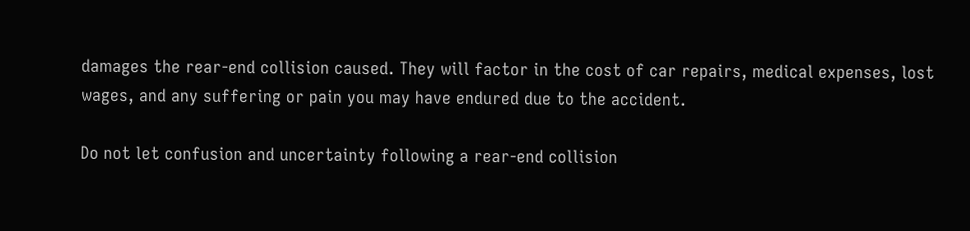damages the rear-end collision caused. They will factor in the cost of car repairs, medical expenses, lost wages, and any suffering or pain you may have endured due to the accident.

Do not let confusion and uncertainty following a rear-end collision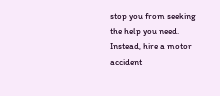stop you from seeking the help you need. Instead, hire a motor accident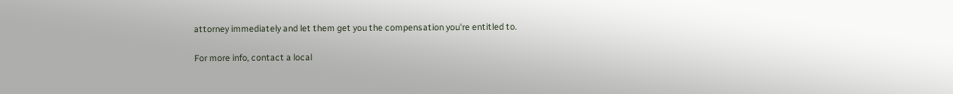attorney immediately and let them get you the compensation you're entitled to.

For more info, contact a local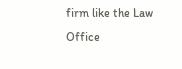firm like the Law Office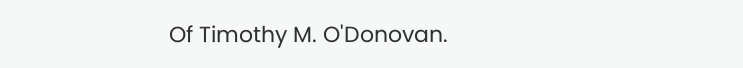Of Timothy M. O'Donovan.